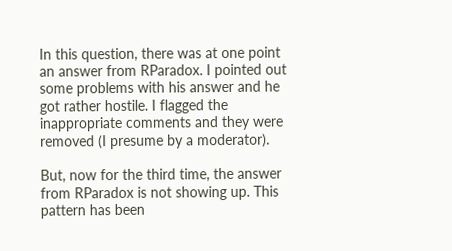In this question, there was at one point an answer from RParadox. I pointed out some problems with his answer and he got rather hostile. I flagged the inappropriate comments and they were removed (I presume by a moderator).

But, now for the third time, the answer from RParadox is not showing up. This pattern has been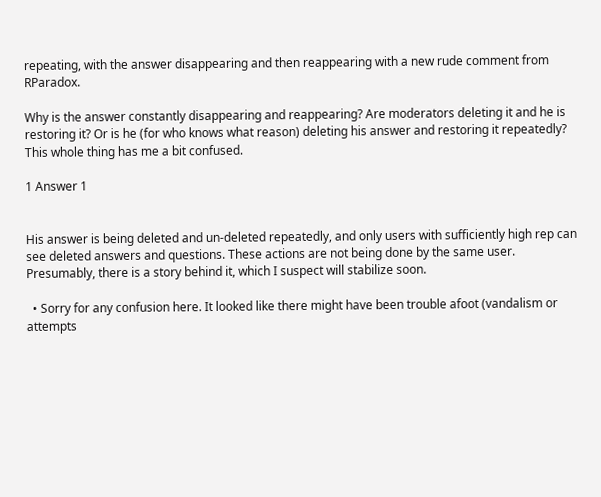repeating, with the answer disappearing and then reappearing with a new rude comment from RParadox.

Why is the answer constantly disappearing and reappearing? Are moderators deleting it and he is restoring it? Or is he (for who knows what reason) deleting his answer and restoring it repeatedly? This whole thing has me a bit confused.

1 Answer 1


His answer is being deleted and un-deleted repeatedly, and only users with sufficiently high rep can see deleted answers and questions. These actions are not being done by the same user. Presumably, there is a story behind it, which I suspect will stabilize soon.

  • Sorry for any confusion here. It looked like there might have been trouble afoot (vandalism or attempts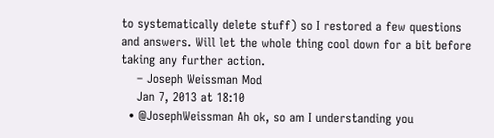to systematically delete stuff) so I restored a few questions and answers. Will let the whole thing cool down for a bit before taking any further action.
    – Joseph Weissman Mod
    Jan 7, 2013 at 18:10
  • @JosephWeissman Ah ok, so am I understanding you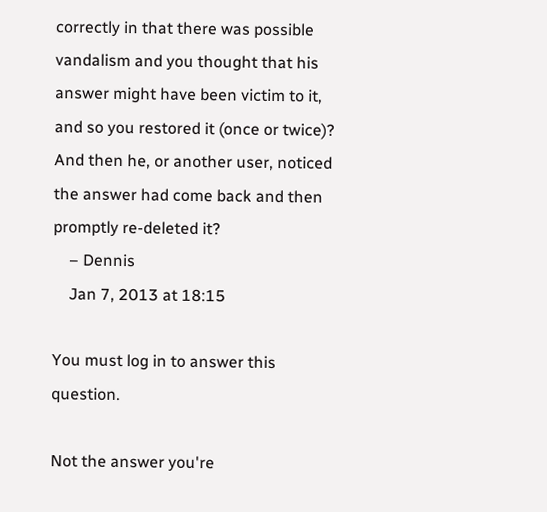correctly in that there was possible vandalism and you thought that his answer might have been victim to it, and so you restored it (once or twice)? And then he, or another user, noticed the answer had come back and then promptly re-deleted it?
    – Dennis
    Jan 7, 2013 at 18:15

You must log in to answer this question.

Not the answer you're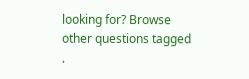looking for? Browse other questions tagged .